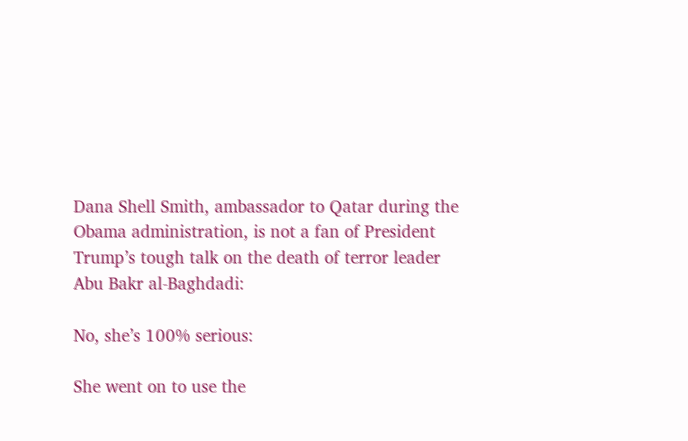Dana Shell Smith, ambassador to Qatar during the Obama administration, is not a fan of President Trump’s tough talk on the death of terror leader Abu Bakr al-Baghdadi:

No, she’s 100% serious:

She went on to use the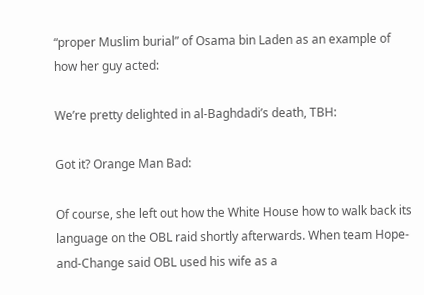“proper Muslim burial” of Osama bin Laden as an example of how her guy acted:

We’re pretty delighted in al-Baghdadi’s death, TBH:

Got it? Orange Man Bad:

Of course, she left out how the White House how to walk back its language on the OBL raid shortly afterwards. When team Hope-and-Change said OBL used his wife as a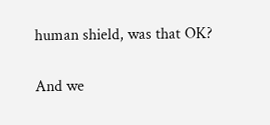human shield, was that OK?

And we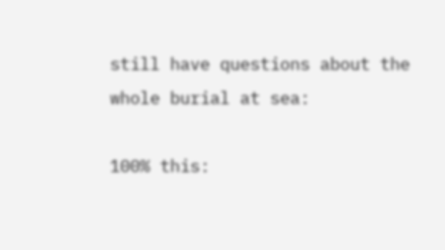still have questions about the whole burial at sea:

100% this: